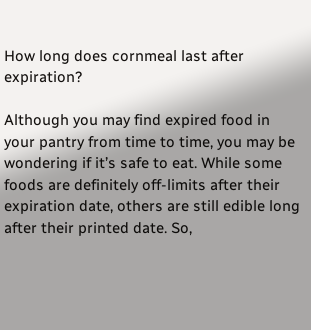How long does cornmeal last after expiration?

Although you may find expired food in your pantry from time to time, you may be wondering if it’s safe to eat. While some foods are definitely off-limits after their expiration date, others are still edible long after their printed date. So,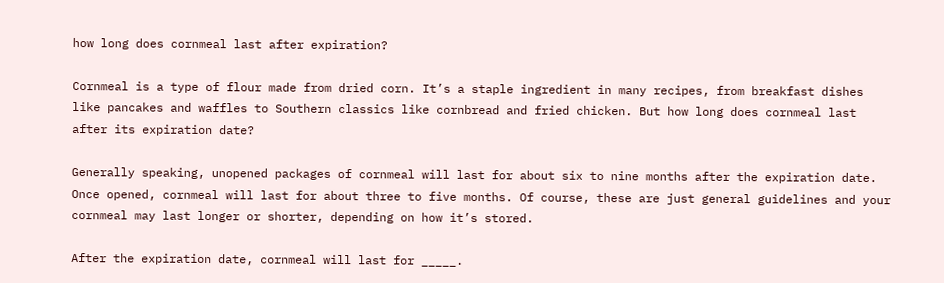how long does cornmeal last after expiration?

Cornmeal is a type of flour made from dried corn. It’s a staple ingredient in many recipes, from breakfast dishes like pancakes and waffles to Southern classics like cornbread and fried chicken. But how long does cornmeal last after its expiration date?

Generally speaking, unopened packages of cornmeal will last for about six to nine months after the expiration date. Once opened, cornmeal will last for about three to five months. Of course, these are just general guidelines and your cornmeal may last longer or shorter, depending on how it’s stored.

After the expiration date, cornmeal will last for _____.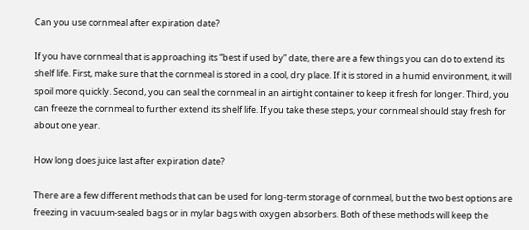Can you use cornmeal after expiration date?

If you have cornmeal that is approaching its “best if used by” date, there are a few things you can do to extend its shelf life. First, make sure that the cornmeal is stored in a cool, dry place. If it is stored in a humid environment, it will spoil more quickly. Second, you can seal the cornmeal in an airtight container to keep it fresh for longer. Third, you can freeze the cornmeal to further extend its shelf life. If you take these steps, your cornmeal should stay fresh for about one year.

How long does juice last after expiration date?

There are a few different methods that can be used for long-term storage of cornmeal, but the two best options are freezing in vacuum-sealed bags or in mylar bags with oxygen absorbers. Both of these methods will keep the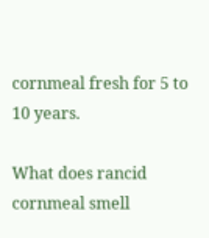cornmeal fresh for 5 to 10 years.

What does rancid cornmeal smell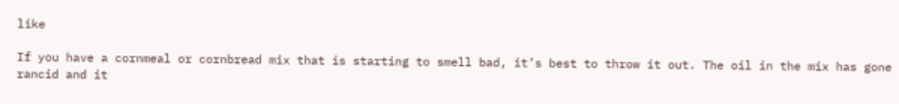like

If you have a cornmeal or cornbread mix that is starting to smell bad, it’s best to throw it out. The oil in the mix has gone rancid and it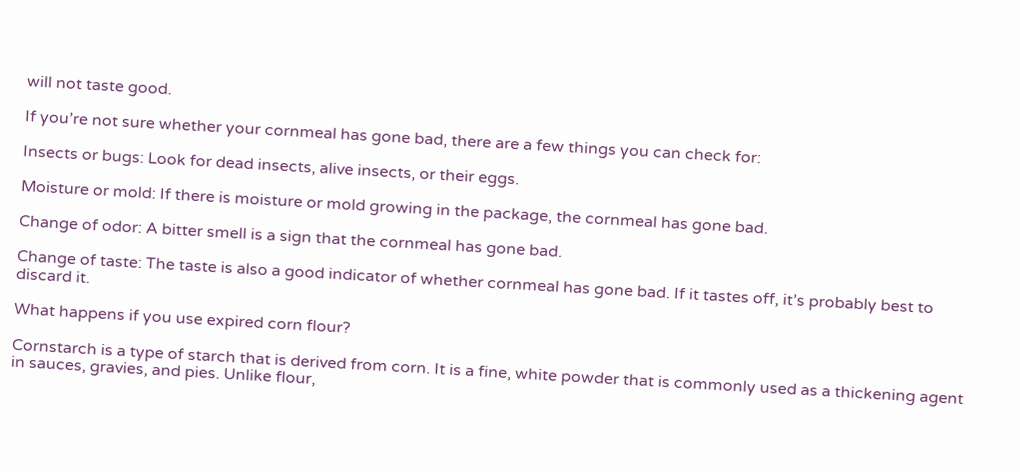will not taste good.

If you’re not sure whether your cornmeal has gone bad, there are a few things you can check for:

Insects or bugs: Look for dead insects, alive insects, or their eggs.

Moisture or mold: If there is moisture or mold growing in the package, the cornmeal has gone bad.

Change of odor: A bitter smell is a sign that the cornmeal has gone bad.

Change of taste: The taste is also a good indicator of whether cornmeal has gone bad. If it tastes off, it’s probably best to discard it.

What happens if you use expired corn flour?

Cornstarch is a type of starch that is derived from corn. It is a fine, white powder that is commonly used as a thickening agent in sauces, gravies, and pies. Unlike flour,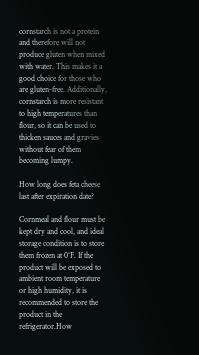cornstarch is not a protein and therefore will not produce gluten when mixed with water. This makes it a good choice for those who are gluten-free. Additionally, cornstarch is more resistant to high temperatures than flour, so it can be used to thicken sauces and gravies without fear of them becoming lumpy.

How long does feta cheese last after expiration date?

Cornmeal and flour must be kept dry and cool, and ideal storage condition is to store them frozen at 0°F. If the product will be exposed to ambient room temperature or high humidity, it is recommended to store the product in the refrigerator.How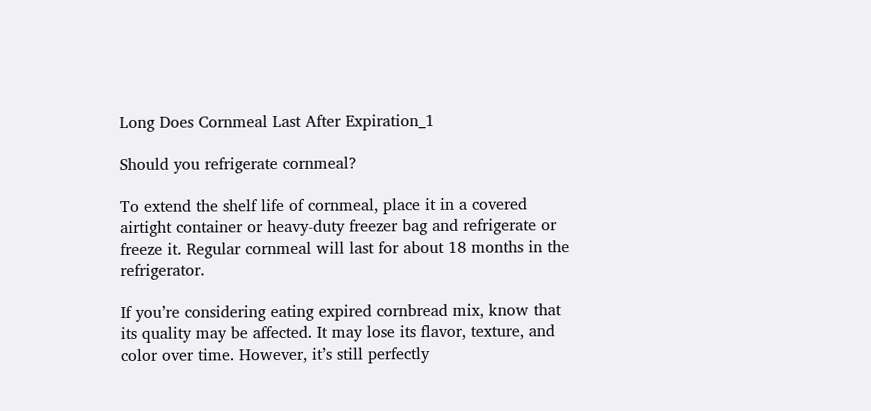Long Does Cornmeal Last After Expiration_1

Should you refrigerate cornmeal?

To extend the shelf life of cornmeal, place it in a covered airtight container or heavy-duty freezer bag and refrigerate or freeze it. Regular cornmeal will last for about 18 months in the refrigerator.

If you’re considering eating expired cornbread mix, know that its quality may be affected. It may lose its flavor, texture, and color over time. However, it’s still perfectly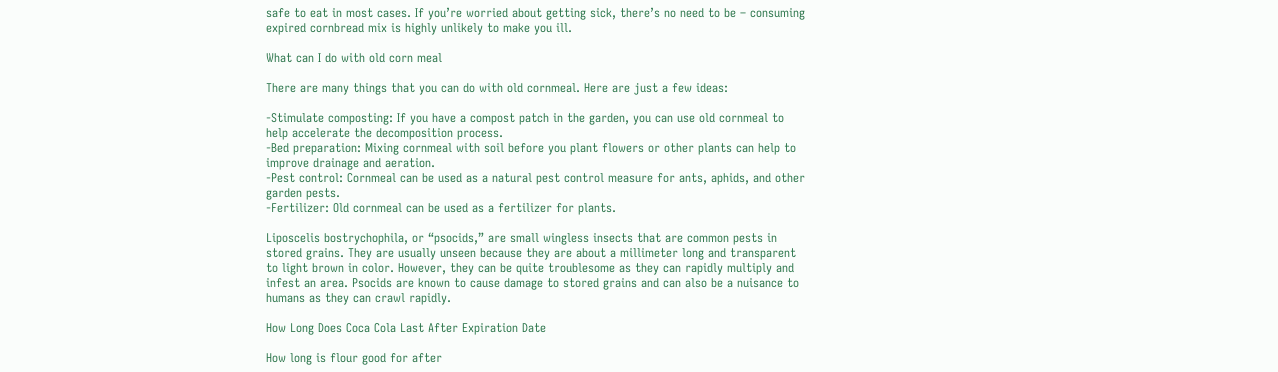safe to eat in most cases. If you’re worried about getting sick, there’s no need to be – consuming expired cornbread mix is highly unlikely to make you ill.

What can I do with old corn meal

There are many things that you can do with old cornmeal. Here are just a few ideas:

-Stimulate composting: If you have a compost patch in the garden, you can use old cornmeal to help accelerate the decomposition process.
-Bed preparation: Mixing cornmeal with soil before you plant flowers or other plants can help to improve drainage and aeration.
-Pest control: Cornmeal can be used as a natural pest control measure for ants, aphids, and other garden pests.
-Fertilizer: Old cornmeal can be used as a fertilizer for plants.

Liposcelis bostrychophila, or “psocids,” are small wingless insects that are common pests in stored grains. They are usually unseen because they are about a millimeter long and transparent to light brown in color. However, they can be quite troublesome as they can rapidly multiply and infest an area. Psocids are known to cause damage to stored grains and can also be a nuisance to humans as they can crawl rapidly.

How Long Does Coca Cola Last After Expiration Date

How long is flour good for after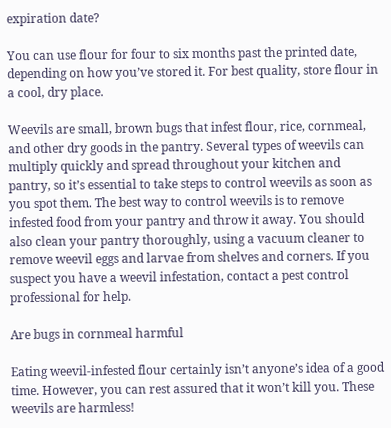expiration date?

You can use flour for four to six months past the printed date, depending on how you’ve stored it. For best quality, store flour in a cool, dry place.

Weevils are small, brown bugs that infest flour, rice, cornmeal, and other dry goods in the pantry. Several types of weevils can multiply quickly and spread throughout your kitchen and pantry, so it’s essential to take steps to control weevils as soon as you spot them. The best way to control weevils is to remove infested food from your pantry and throw it away. You should also clean your pantry thoroughly, using a vacuum cleaner to remove weevil eggs and larvae from shelves and corners. If you suspect you have a weevil infestation, contact a pest control professional for help.

Are bugs in cornmeal harmful

Eating weevil-infested flour certainly isn’t anyone’s idea of a good time. However, you can rest assured that it won’t kill you. These weevils are harmless!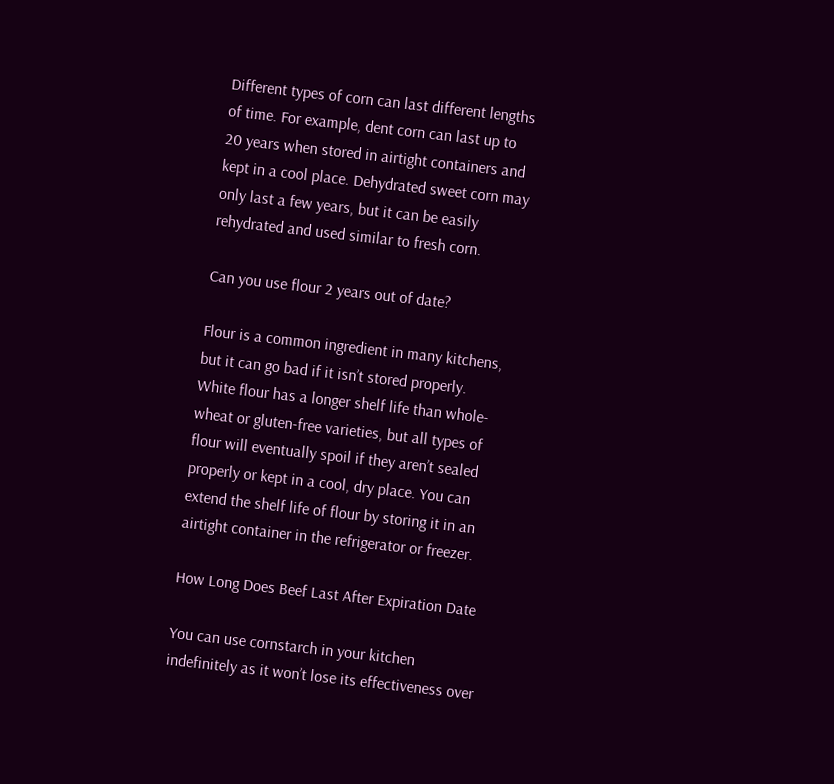Different types of corn can last different lengths of time. For example, dent corn can last up to 20 years when stored in airtight containers and kept in a cool place. Dehydrated sweet corn may only last a few years, but it can be easily rehydrated and used similar to fresh corn.

Can you use flour 2 years out of date?

Flour is a common ingredient in many kitchens, but it can go bad if it isn’t stored properly. White flour has a longer shelf life than whole-wheat or gluten-free varieties, but all types of flour will eventually spoil if they aren’t sealed properly or kept in a cool, dry place. You can extend the shelf life of flour by storing it in an airtight container in the refrigerator or freezer.

How Long Does Beef Last After Expiration Date

You can use cornstarch in your kitchen indefinitely as it won’t lose its effectiveness over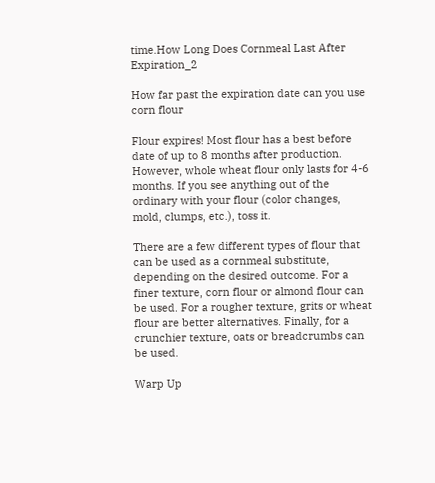time.How Long Does Cornmeal Last After Expiration_2

How far past the expiration date can you use corn flour

Flour expires! Most flour has a best before date of up to 8 months after production. However, whole wheat flour only lasts for 4-6 months. If you see anything out of the ordinary with your flour (color changes, mold, clumps, etc.), toss it.

There are a few different types of flour that can be used as a cornmeal substitute, depending on the desired outcome. For a finer texture, corn flour or almond flour can be used. For a rougher texture, grits or wheat flour are better alternatives. Finally, for a crunchier texture, oats or breadcrumbs can be used.

Warp Up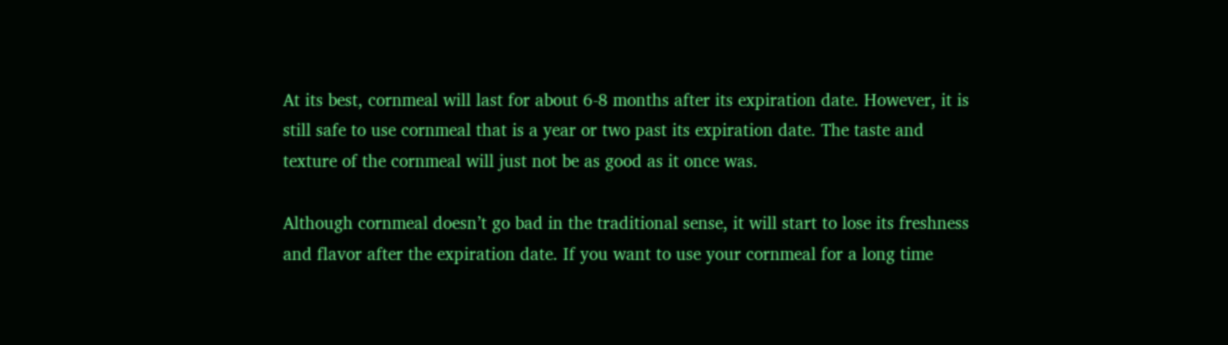At its best, cornmeal will last for about 6-8 months after its expiration date. However, it is still safe to use cornmeal that is a year or two past its expiration date. The taste and texture of the cornmeal will just not be as good as it once was.

Although cornmeal doesn’t go bad in the traditional sense, it will start to lose its freshness and flavor after the expiration date. If you want to use your cornmeal for a long time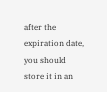after the expiration date, you should store it in an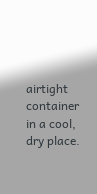airtight container in a cool, dry place.